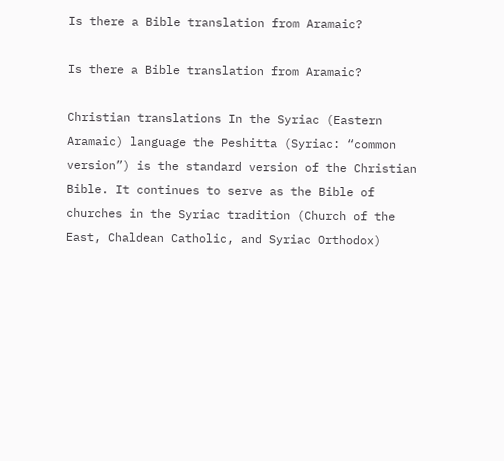Is there a Bible translation from Aramaic?

Is there a Bible translation from Aramaic?

Christian translations In the Syriac (Eastern Aramaic) language the Peshitta (Syriac: “common version”) is the standard version of the Christian Bible. It continues to serve as the Bible of churches in the Syriac tradition (Church of the East, Chaldean Catholic, and Syriac Orthodox)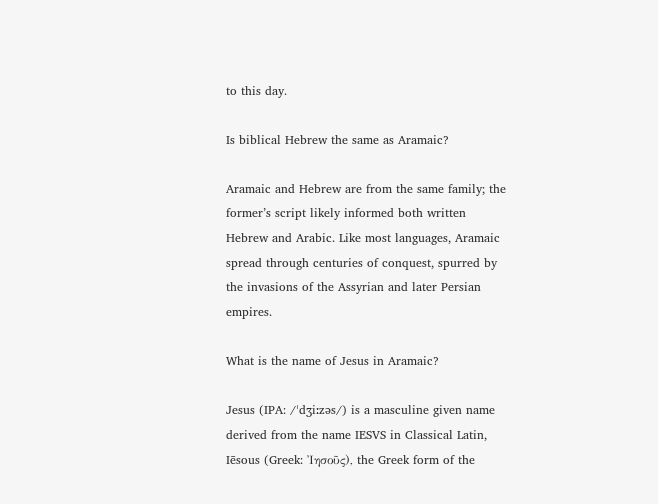to this day.

Is biblical Hebrew the same as Aramaic?

Aramaic and Hebrew are from the same family; the former’s script likely informed both written Hebrew and Arabic. Like most languages, Aramaic spread through centuries of conquest, spurred by the invasions of the Assyrian and later Persian empires.

What is the name of Jesus in Aramaic?

Jesus (IPA: /ˈdʒiːzəs/) is a masculine given name derived from the name IESVS in Classical Latin, Iēsous (Greek: Ἰησοῦς), the Greek form of the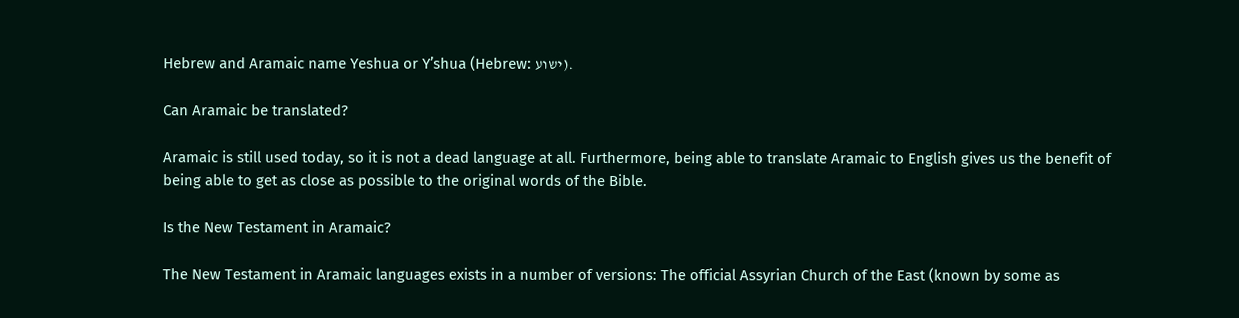Hebrew and Aramaic name Yeshua or Y’shua (Hebrew: ישוע).

Can Aramaic be translated?

Aramaic is still used today, so it is not a dead language at all. Furthermore, being able to translate Aramaic to English gives us the benefit of being able to get as close as possible to the original words of the Bible.

Is the New Testament in Aramaic?

The New Testament in Aramaic languages exists in a number of versions: The official Assyrian Church of the East (known by some as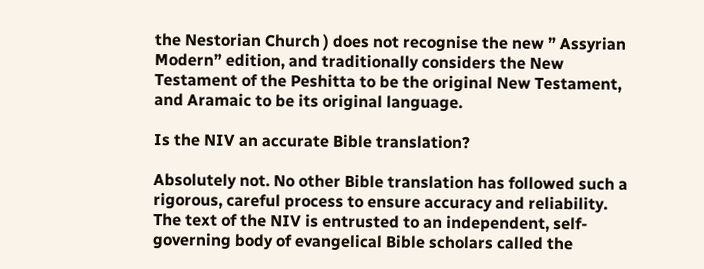the Nestorian Church ) does not recognise the new ” Assyrian Modern” edition, and traditionally considers the New Testament of the Peshitta to be the original New Testament, and Aramaic to be its original language.

Is the NIV an accurate Bible translation?

Absolutely not. No other Bible translation has followed such a rigorous, careful process to ensure accuracy and reliability. The text of the NIV is entrusted to an independent, self-governing body of evangelical Bible scholars called the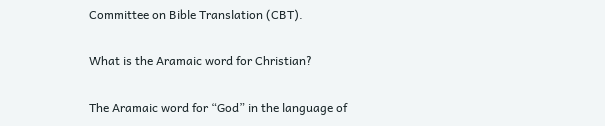Committee on Bible Translation (CBT).

What is the Aramaic word for Christian?

The Aramaic word for “God” in the language of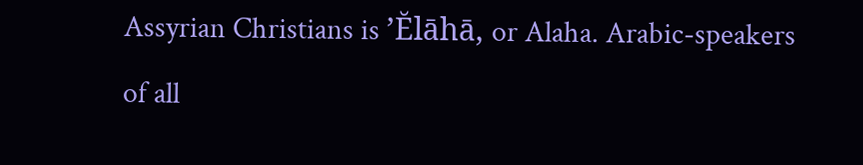Assyrian Christians is ʼĔlāhā, or Alaha. Arabic-speakers of all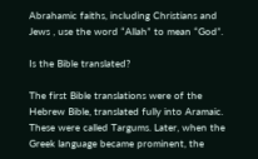Abrahamic faiths, including Christians and Jews , use the word “Allah” to mean “God”.

Is the Bible translated?

The first Bible translations were of the Hebrew Bible, translated fully into Aramaic. These were called Targums. Later, when the Greek language became prominent, the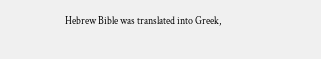Hebrew Bible was translated into Greek,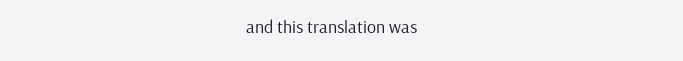and this translation was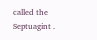called the Septuagint .